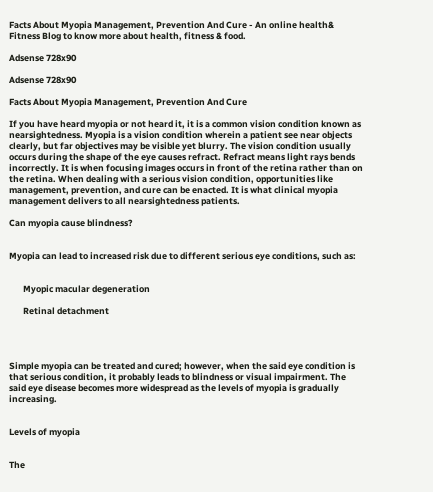Facts About Myopia Management, Prevention And Cure - An online health& Fitness Blog to know more about health, fitness & food.

Adsense 728x90

Adsense 728x90

Facts About Myopia Management, Prevention And Cure

If you have heard myopia or not heard it, it is a common vision condition known as nearsightedness. Myopia is a vision condition wherein a patient see near objects clearly, but far objectives may be visible yet blurry. The vision condition usually occurs during the shape of the eye causes refract. Refract means light rays bends incorrectly. It is when focusing images occurs in front of the retina rather than on the retina. When dealing with a serious vision condition, opportunities like management, prevention, and cure can be enacted. It is what clinical myopia management delivers to all nearsightedness patients.

Can myopia cause blindness?


Myopia can lead to increased risk due to different serious eye conditions, such as:


       Myopic macular degeneration

       Retinal detachment




Simple myopia can be treated and cured; however, when the said eye condition is that serious condition, it probably leads to blindness or visual impairment. The said eye disease becomes more widespread as the levels of myopia is gradually increasing.


Levels of myopia


The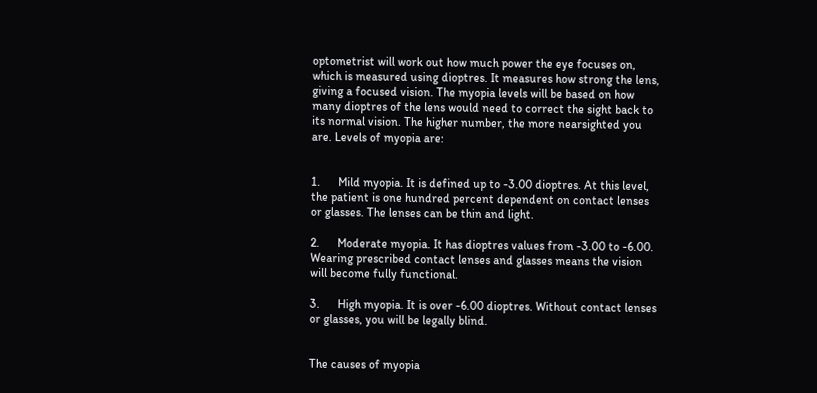optometrist will work out how much power the eye focuses on, which is measured using dioptres. It measures how strong the lens, giving a focused vision. The myopia levels will be based on how many dioptres of the lens would need to correct the sight back to its normal vision. The higher number, the more nearsighted you are. Levels of myopia are:


1.      Mild myopia. It is defined up to -3.00 dioptres. At this level, the patient is one hundred percent dependent on contact lenses or glasses. The lenses can be thin and light.

2.      Moderate myopia. It has dioptres values from -3.00 to -6.00. Wearing prescribed contact lenses and glasses means the vision will become fully functional.

3.      High myopia. It is over -6.00 dioptres. Without contact lenses or glasses, you will be legally blind.


The causes of myopia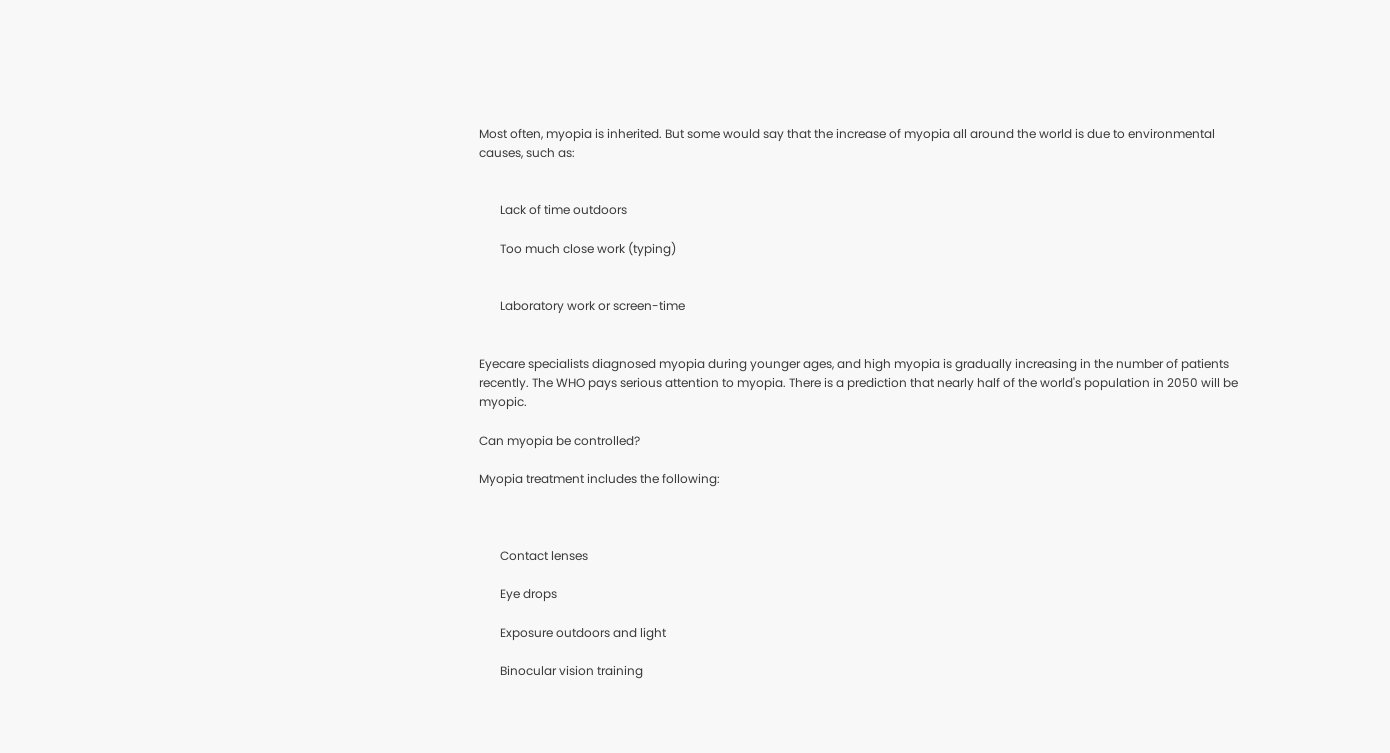Most often, myopia is inherited. But some would say that the increase of myopia all around the world is due to environmental causes, such as:


       Lack of time outdoors

       Too much close work (typing)


       Laboratory work or screen-time


Eyecare specialists diagnosed myopia during younger ages, and high myopia is gradually increasing in the number of patients recently. The WHO pays serious attention to myopia. There is a prediction that nearly half of the world's population in 2050 will be myopic.

Can myopia be controlled?

Myopia treatment includes the following:



       Contact lenses

       Eye drops

       Exposure outdoors and light

       Binocular vision training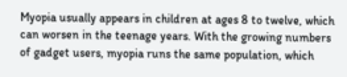Myopia usually appears in children at ages 8 to twelve, which can worsen in the teenage years. With the growing numbers of gadget users, myopia runs the same population, which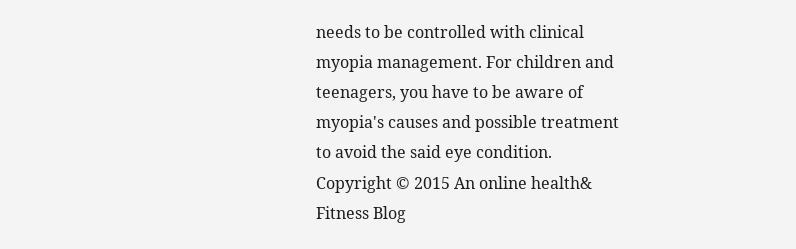needs to be controlled with clinical myopia management. For children and teenagers, you have to be aware of myopia's causes and possible treatment to avoid the said eye condition.
Copyright © 2015 An online health& Fitness Blog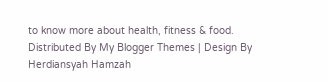to know more about health, fitness & food. Distributed By My Blogger Themes | Design By Herdiansyah Hamzah